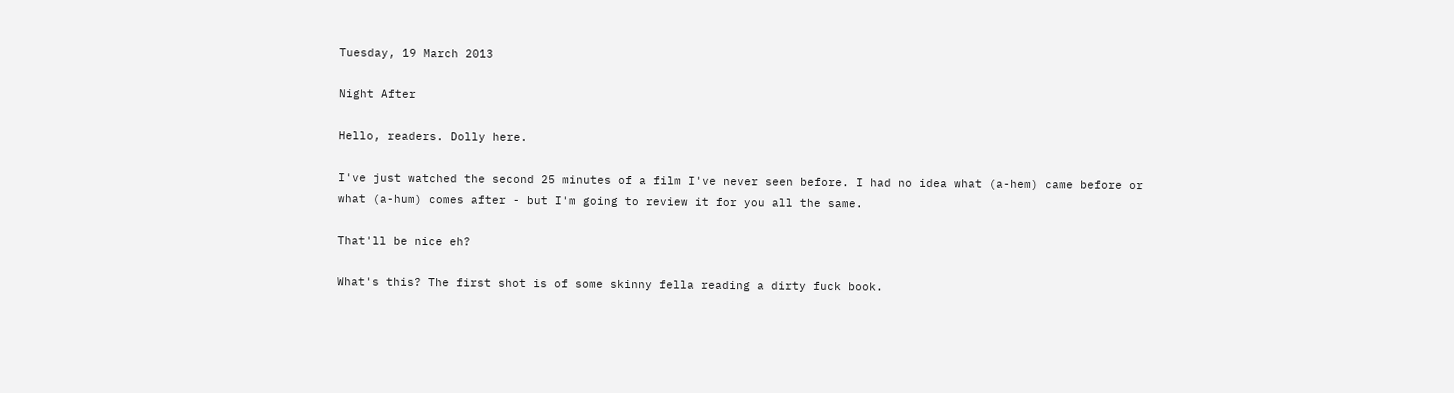Tuesday, 19 March 2013

Night After

Hello, readers. Dolly here.

I've just watched the second 25 minutes of a film I've never seen before. I had no idea what (a-hem) came before or what (a-hum) comes after - but I'm going to review it for you all the same.

That'll be nice eh?

What's this? The first shot is of some skinny fella reading a dirty fuck book.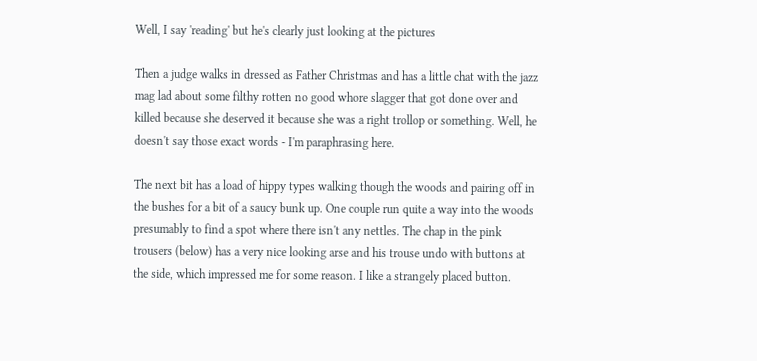Well, I say 'reading' but he's clearly just looking at the pictures

Then a judge walks in dressed as Father Christmas and has a little chat with the jazz mag lad about some filthy rotten no good whore slagger that got done over and killed because she deserved it because she was a right trollop or something. Well, he doesn't say those exact words - I'm paraphrasing here.

The next bit has a load of hippy types walking though the woods and pairing off in the bushes for a bit of a saucy bunk up. One couple run quite a way into the woods presumably to find a spot where there isn't any nettles. The chap in the pink trousers (below) has a very nice looking arse and his trouse undo with buttons at the side, which impressed me for some reason. I like a strangely placed button.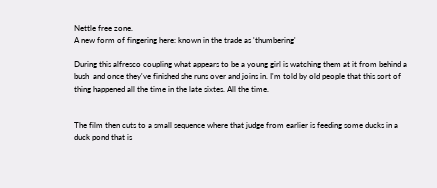Nettle free zone.
A new form of fingering here: known in the trade as 'thumbering'

During this alfresco coupling what appears to be a young girl is watching them at it from behind a bush  and once they've finished she runs over and joins in. I'm told by old people that this sort of thing happened all the time in the late sixtes. All the time.


The film then cuts to a small sequence where that judge from earlier is feeding some ducks in a duck pond that is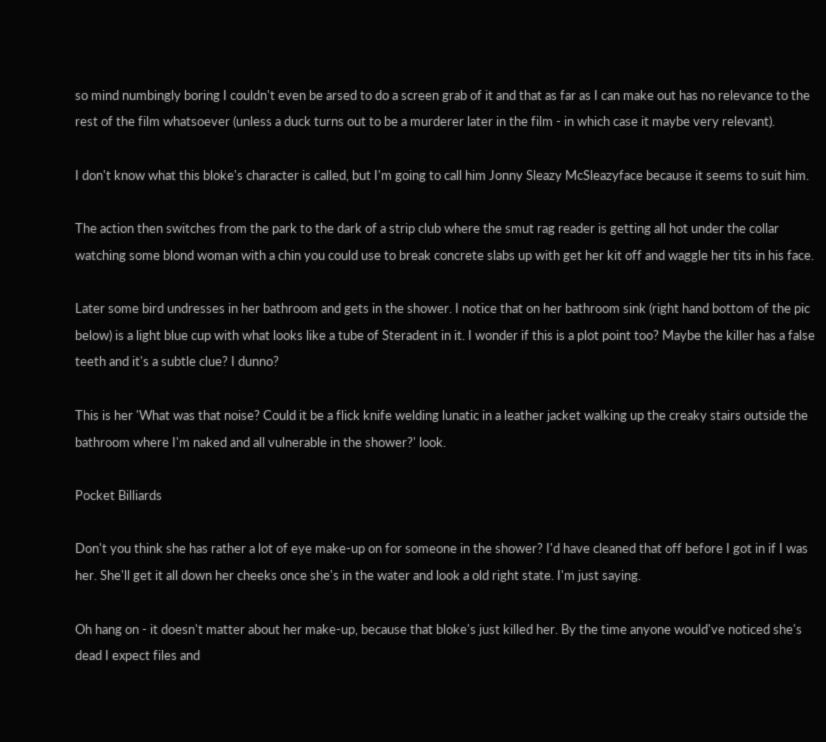so mind numbingly boring I couldn't even be arsed to do a screen grab of it and that as far as I can make out has no relevance to the rest of the film whatsoever (unless a duck turns out to be a murderer later in the film - in which case it maybe very relevant).

I don't know what this bloke's character is called, but I'm going to call him Jonny Sleazy McSleazyface because it seems to suit him.

The action then switches from the park to the dark of a strip club where the smut rag reader is getting all hot under the collar watching some blond woman with a chin you could use to break concrete slabs up with get her kit off and waggle her tits in his face.

Later some bird undresses in her bathroom and gets in the shower. I notice that on her bathroom sink (right hand bottom of the pic below) is a light blue cup with what looks like a tube of Steradent in it. I wonder if this is a plot point too? Maybe the killer has a false teeth and it's a subtle clue? I dunno?

This is her 'What was that noise? Could it be a flick knife welding lunatic in a leather jacket walking up the creaky stairs outside the bathroom where I'm naked and all vulnerable in the shower?' look.

Pocket Billiards

Don't you think she has rather a lot of eye make-up on for someone in the shower? I'd have cleaned that off before I got in if I was her. She'll get it all down her cheeks once she's in the water and look a old right state. I'm just saying.

Oh hang on - it doesn't matter about her make-up, because that bloke's just killed her. By the time anyone would've noticed she's dead I expect files and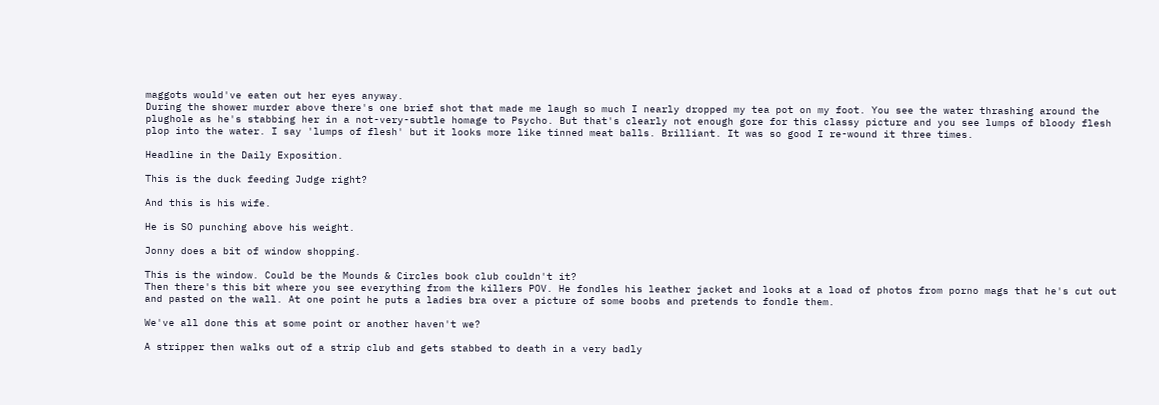maggots would've eaten out her eyes anyway.
During the shower murder above there's one brief shot that made me laugh so much I nearly dropped my tea pot on my foot. You see the water thrashing around the plughole as he's stabbing her in a not-very-subtle homage to Psycho. But that's clearly not enough gore for this classy picture and you see lumps of bloody flesh plop into the water. I say 'lumps of flesh' but it looks more like tinned meat balls. Brilliant. It was so good I re-wound it three times.

Headline in the Daily Exposition.

This is the duck feeding Judge right?

And this is his wife.

He is SO punching above his weight.

Jonny does a bit of window shopping.

This is the window. Could be the Mounds & Circles book club couldn't it?
Then there's this bit where you see everything from the killers POV. He fondles his leather jacket and looks at a load of photos from porno mags that he's cut out and pasted on the wall. At one point he puts a ladies bra over a picture of some boobs and pretends to fondle them.

We've all done this at some point or another haven't we?

A stripper then walks out of a strip club and gets stabbed to death in a very badly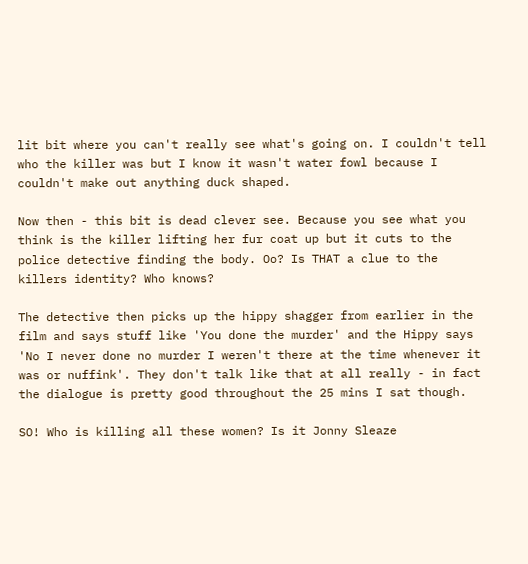lit bit where you can't really see what's going on. I couldn't tell who the killer was but I know it wasn't water fowl because I couldn't make out anything duck shaped.

Now then - this bit is dead clever see. Because you see what you think is the killer lifting her fur coat up but it cuts to the police detective finding the body. Oo? Is THAT a clue to the killers identity? Who knows?

The detective then picks up the hippy shagger from earlier in the film and says stuff like 'You done the murder' and the Hippy says 'No I never done no murder I weren't there at the time whenever it was or nuffink'. They don't talk like that at all really - in fact the dialogue is pretty good throughout the 25 mins I sat though.

SO! Who is killing all these women? Is it Jonny Sleaze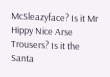McSleazyface? Is it Mr Hippy Nice Arse Trousers? Is it the Santa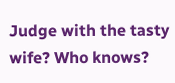Judge with the tasty wife? Who knows?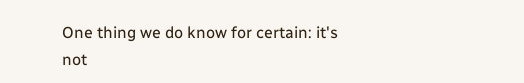One thing we do know for certain: it's not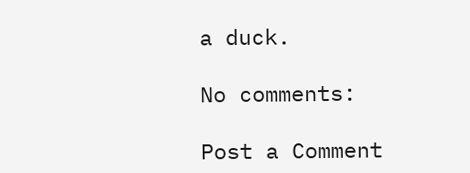a duck.

No comments:

Post a Comment